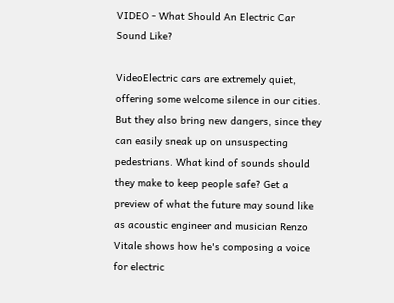VIDEO - What Should An Electric Car Sound Like?

VideoElectric cars are extremely quiet, offering some welcome silence in our cities. But they also bring new dangers, since they can easily sneak up on unsuspecting pedestrians. What kind of sounds should they make to keep people safe? Get a preview of what the future may sound like as acoustic engineer and musician Renzo Vitale shows how he's composing a voice for electric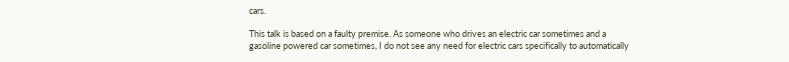cars.

This talk is based on a faulty premise. As someone who drives an electric car sometimes and a gasoline powered car sometimes, I do not see any need for electric cars specifically to automatically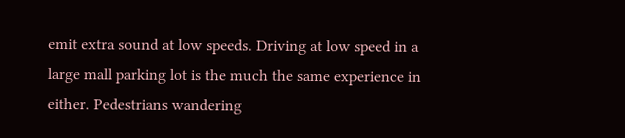emit extra sound at low speeds. Driving at low speed in a large mall parking lot is the much the same experience in either. Pedestrians wandering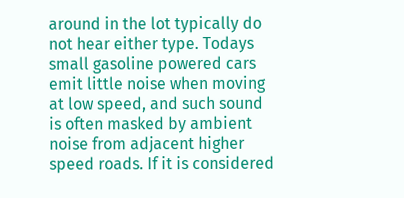around in the lot typically do not hear either type. Todays small gasoline powered cars emit little noise when moving at low speed, and such sound is often masked by ambient noise from adjacent higher speed roads. If it is considered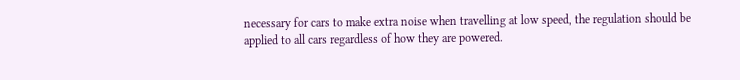necessary for cars to make extra noise when travelling at low speed, the regulation should be applied to all cars regardless of how they are powered.